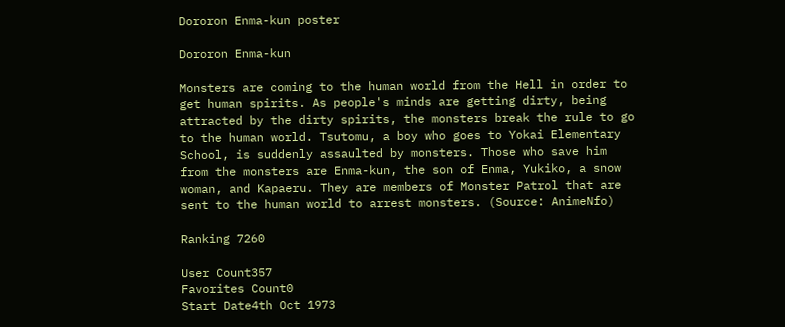Dororon Enma-kun poster

Dororon Enma-kun

Monsters are coming to the human world from the Hell in order to get human spirits. As people's minds are getting dirty, being attracted by the dirty spirits, the monsters break the rule to go to the human world. Tsutomu, a boy who goes to Yokai Elementary School, is suddenly assaulted by monsters. Those who save him from the monsters are Enma-kun, the son of Enma, Yukiko, a snow woman, and Kapaeru. They are members of Monster Patrol that are sent to the human world to arrest monsters. (Source: AnimeNfo)

Ranking 7260

User Count357
Favorites Count0
Start Date4th Oct 1973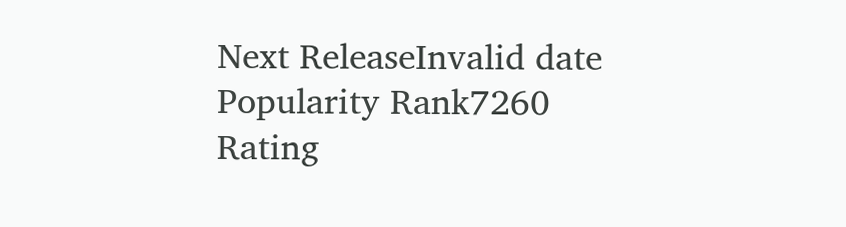Next ReleaseInvalid date
Popularity Rank7260
Rating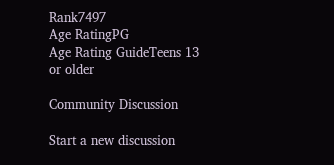Rank7497
Age RatingPG
Age Rating GuideTeens 13 or older

Community Discussion

Start a new discussion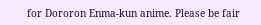for Dororon Enma-kun anime. Please be fair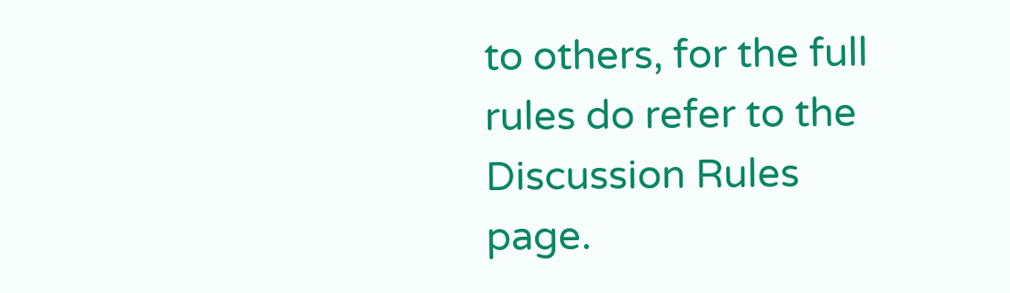to others, for the full rules do refer to the Discussion Rules page.